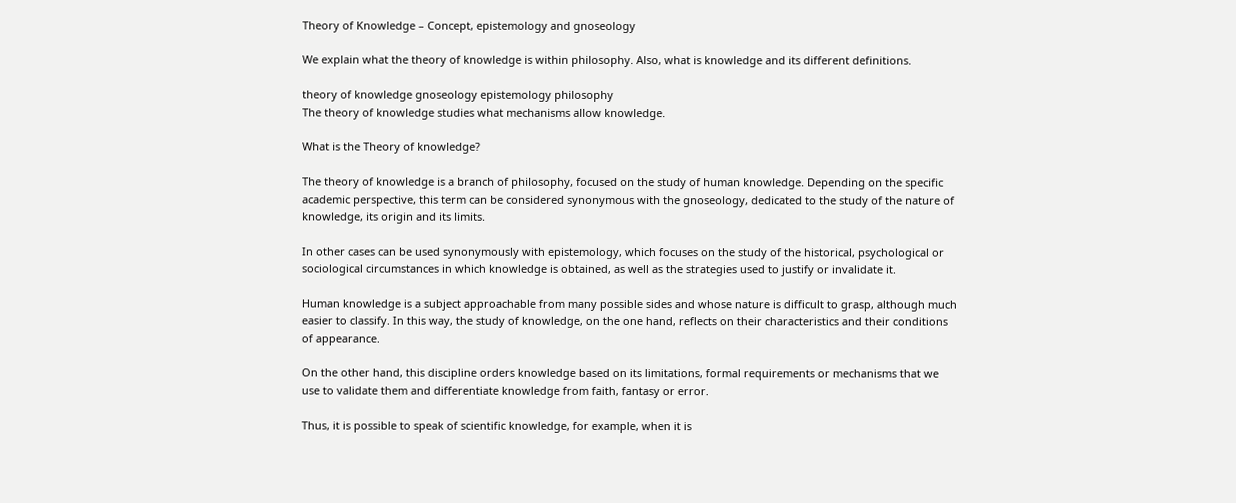Theory of Knowledge – Concept, epistemology and gnoseology

We explain what the theory of knowledge is within philosophy. Also, what is knowledge and its different definitions.

theory of knowledge gnoseology epistemology philosophy
The theory of knowledge studies what mechanisms allow knowledge.

What is the Theory of knowledge?

The theory of knowledge is a branch of philosophy, focused on the study of human knowledge. Depending on the specific academic perspective, this term can be considered synonymous with the gnoseology, dedicated to the study of the nature of knowledge, its origin and its limits.

In other cases can be used synonymously with epistemology, which focuses on the study of the historical, psychological or sociological circumstances in which knowledge is obtained, as well as the strategies used to justify or invalidate it.

Human knowledge is a subject approachable from many possible sides and whose nature is difficult to grasp, although much easier to classify. In this way, the study of knowledge, on the one hand, reflects on their characteristics and their conditions of appearance.

On the other hand, this discipline orders knowledge based on its limitations, formal requirements or mechanisms that we use to validate them and differentiate knowledge from faith, fantasy or error.

Thus, it is possible to speak of scientific knowledge, for example, when it is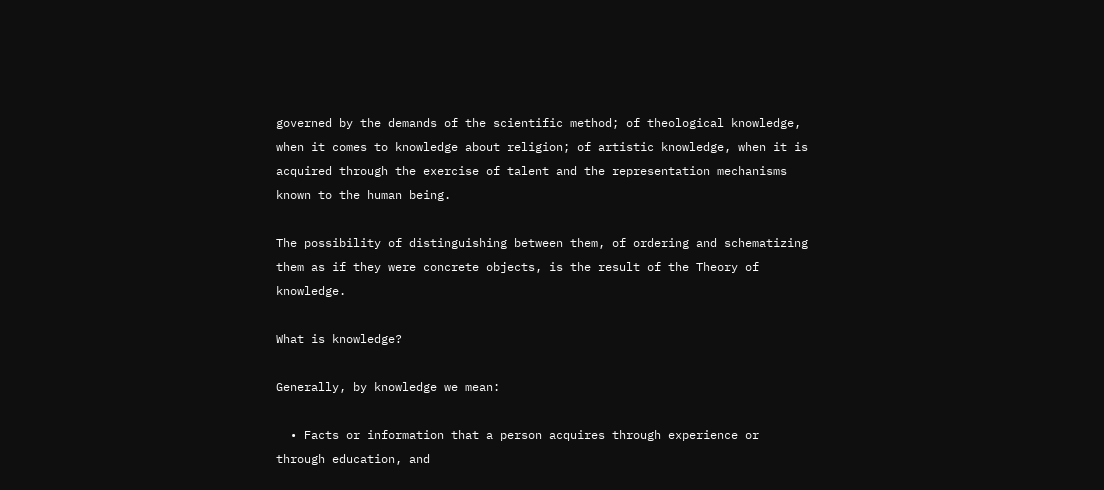governed by the demands of the scientific method; of theological knowledge, when it comes to knowledge about religion; of artistic knowledge, when it is acquired through the exercise of talent and the representation mechanisms known to the human being.

The possibility of distinguishing between them, of ordering and schematizing them as if they were concrete objects, is the result of the Theory of knowledge.

What is knowledge?

Generally, by knowledge we mean:

  • Facts or information that a person acquires through experience or through education, and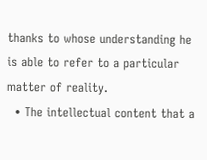thanks to whose understanding he is able to refer to a particular matter of reality.
  • The intellectual content that a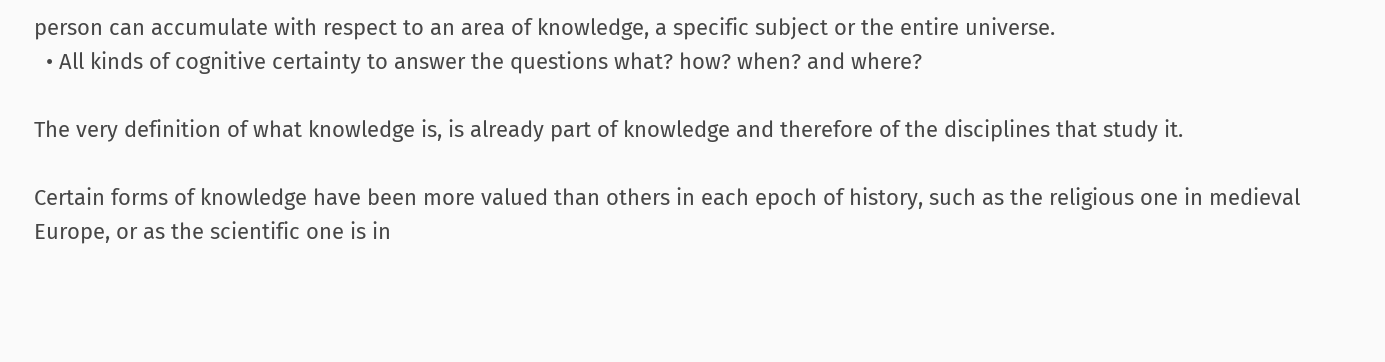person can accumulate with respect to an area of knowledge, a specific subject or the entire universe.
  • All kinds of cognitive certainty to answer the questions what? how? when? and where?

The very definition of what knowledge is, is already part of knowledge and therefore of the disciplines that study it.

Certain forms of knowledge have been more valued than others in each epoch of history, such as the religious one in medieval Europe, or as the scientific one is in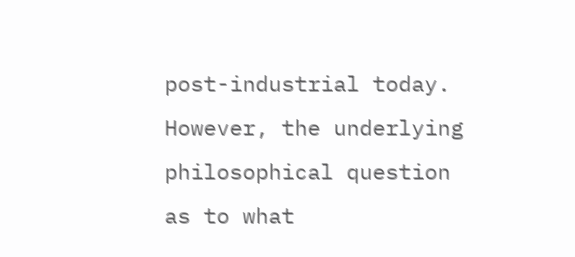post-industrial today. However, the underlying philosophical question as to what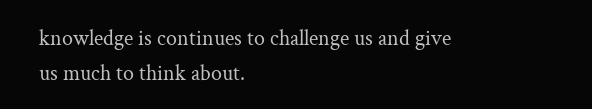knowledge is continues to challenge us and give us much to think about.